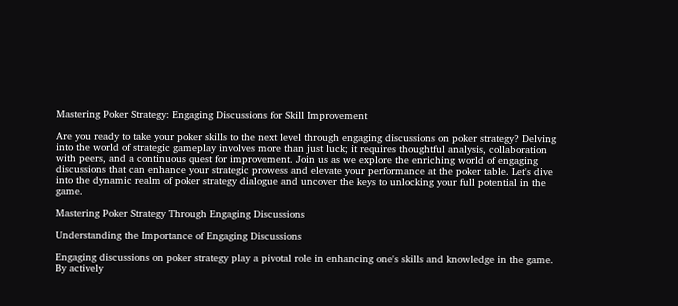Mastering Poker Strategy: Engaging Discussions for Skill Improvement

Are you ready to take your poker skills to the next level through engaging discussions on poker strategy? Delving into the world of strategic gameplay involves more than just luck; it requires thoughtful analysis, collaboration with peers, and a continuous quest for improvement. Join us as we explore the enriching world of engaging discussions that can enhance your strategic prowess and elevate your performance at the poker table. Let's dive into the dynamic realm of poker strategy dialogue and uncover the keys to unlocking your full potential in the game.

Mastering Poker Strategy Through Engaging Discussions

Understanding the Importance of Engaging Discussions

Engaging discussions on poker strategy play a pivotal role in enhancing one's skills and knowledge in the game. By actively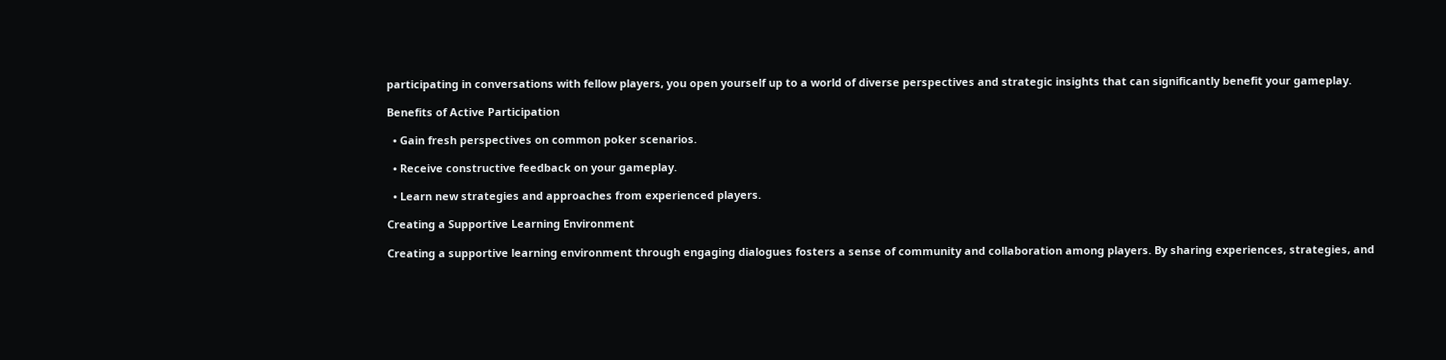participating in conversations with fellow players, you open yourself up to a world of diverse perspectives and strategic insights that can significantly benefit your gameplay.

Benefits of Active Participation

  • Gain fresh perspectives on common poker scenarios.

  • Receive constructive feedback on your gameplay.

  • Learn new strategies and approaches from experienced players.

Creating a Supportive Learning Environment

Creating a supportive learning environment through engaging dialogues fosters a sense of community and collaboration among players. By sharing experiences, strategies, and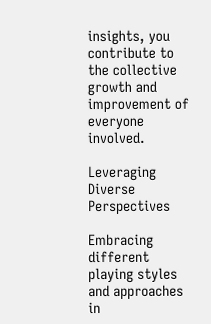insights, you contribute to the collective growth and improvement of everyone involved.

Leveraging Diverse Perspectives

Embracing different playing styles and approaches in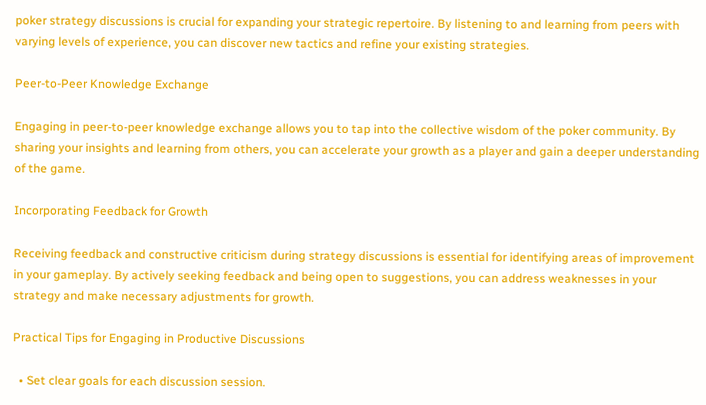poker strategy discussions is crucial for expanding your strategic repertoire. By listening to and learning from peers with varying levels of experience, you can discover new tactics and refine your existing strategies.

Peer-to-Peer Knowledge Exchange

Engaging in peer-to-peer knowledge exchange allows you to tap into the collective wisdom of the poker community. By sharing your insights and learning from others, you can accelerate your growth as a player and gain a deeper understanding of the game.

Incorporating Feedback for Growth

Receiving feedback and constructive criticism during strategy discussions is essential for identifying areas of improvement in your gameplay. By actively seeking feedback and being open to suggestions, you can address weaknesses in your strategy and make necessary adjustments for growth.

Practical Tips for Engaging in Productive Discussions

  • Set clear goals for each discussion session.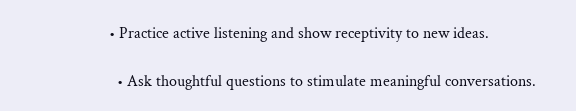• Practice active listening and show receptivity to new ideas.

  • Ask thoughtful questions to stimulate meaningful conversations.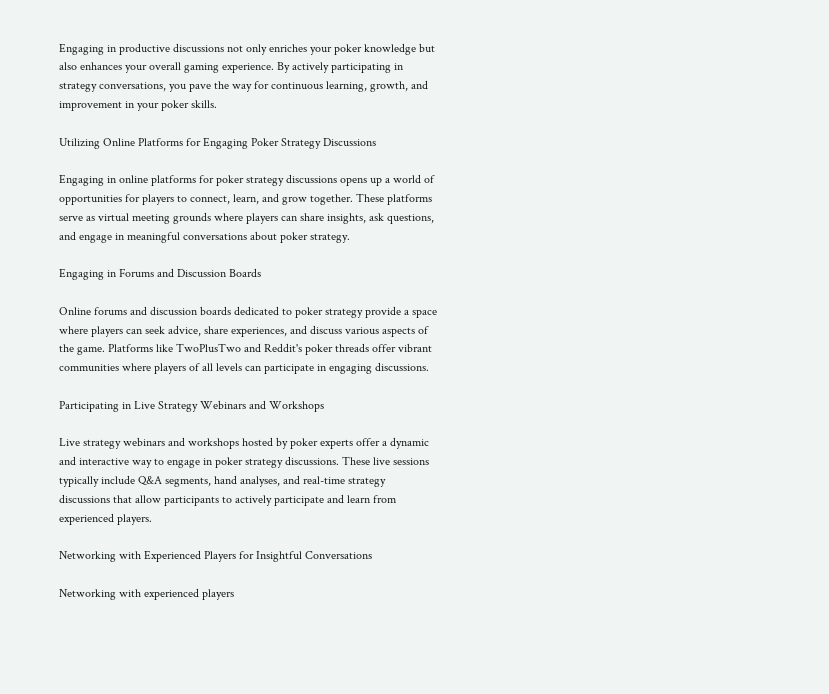Engaging in productive discussions not only enriches your poker knowledge but also enhances your overall gaming experience. By actively participating in strategy conversations, you pave the way for continuous learning, growth, and improvement in your poker skills.

Utilizing Online Platforms for Engaging Poker Strategy Discussions

Engaging in online platforms for poker strategy discussions opens up a world of opportunities for players to connect, learn, and grow together. These platforms serve as virtual meeting grounds where players can share insights, ask questions, and engage in meaningful conversations about poker strategy.

Engaging in Forums and Discussion Boards

Online forums and discussion boards dedicated to poker strategy provide a space where players can seek advice, share experiences, and discuss various aspects of the game. Platforms like TwoPlusTwo and Reddit's poker threads offer vibrant communities where players of all levels can participate in engaging discussions.

Participating in Live Strategy Webinars and Workshops

Live strategy webinars and workshops hosted by poker experts offer a dynamic and interactive way to engage in poker strategy discussions. These live sessions typically include Q&A segments, hand analyses, and real-time strategy discussions that allow participants to actively participate and learn from experienced players.

Networking with Experienced Players for Insightful Conversations

Networking with experienced players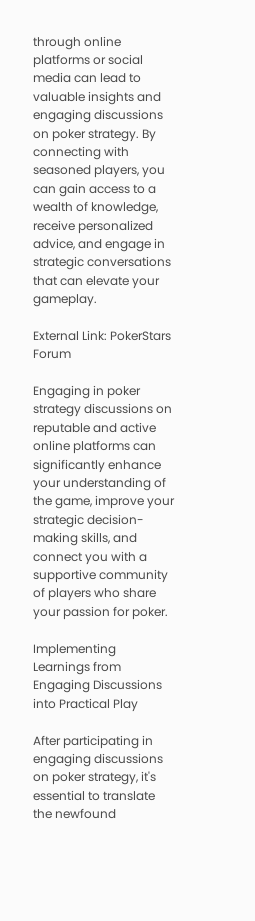through online platforms or social media can lead to valuable insights and engaging discussions on poker strategy. By connecting with seasoned players, you can gain access to a wealth of knowledge, receive personalized advice, and engage in strategic conversations that can elevate your gameplay.

External Link: PokerStars Forum

Engaging in poker strategy discussions on reputable and active online platforms can significantly enhance your understanding of the game, improve your strategic decision-making skills, and connect you with a supportive community of players who share your passion for poker.

Implementing Learnings from Engaging Discussions into Practical Play

After participating in engaging discussions on poker strategy, it's essential to translate the newfound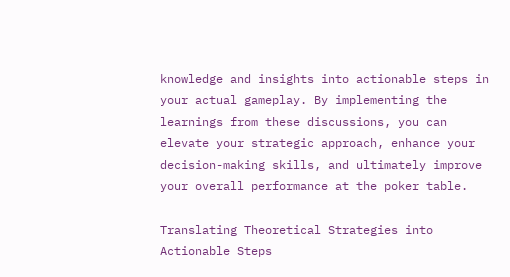knowledge and insights into actionable steps in your actual gameplay. By implementing the learnings from these discussions, you can elevate your strategic approach, enhance your decision-making skills, and ultimately improve your overall performance at the poker table.

Translating Theoretical Strategies into Actionable Steps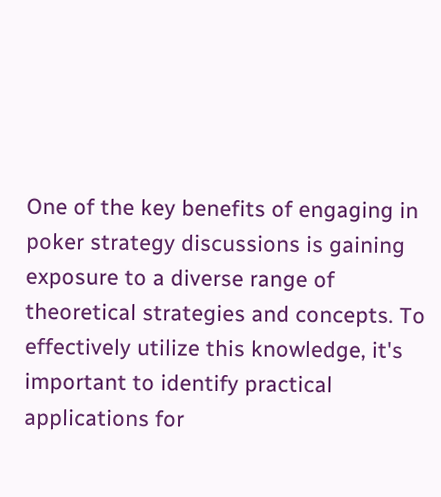One of the key benefits of engaging in poker strategy discussions is gaining exposure to a diverse range of theoretical strategies and concepts. To effectively utilize this knowledge, it's important to identify practical applications for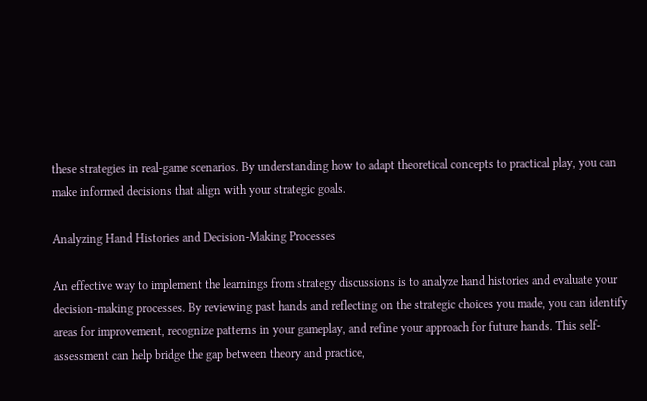these strategies in real-game scenarios. By understanding how to adapt theoretical concepts to practical play, you can make informed decisions that align with your strategic goals.

Analyzing Hand Histories and Decision-Making Processes

An effective way to implement the learnings from strategy discussions is to analyze hand histories and evaluate your decision-making processes. By reviewing past hands and reflecting on the strategic choices you made, you can identify areas for improvement, recognize patterns in your gameplay, and refine your approach for future hands. This self-assessment can help bridge the gap between theory and practice,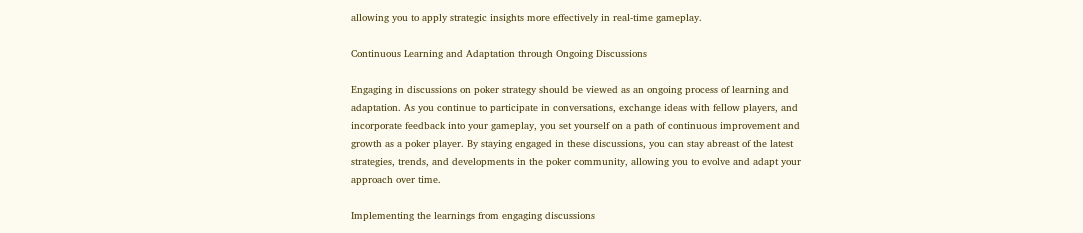allowing you to apply strategic insights more effectively in real-time gameplay.

Continuous Learning and Adaptation through Ongoing Discussions

Engaging in discussions on poker strategy should be viewed as an ongoing process of learning and adaptation. As you continue to participate in conversations, exchange ideas with fellow players, and incorporate feedback into your gameplay, you set yourself on a path of continuous improvement and growth as a poker player. By staying engaged in these discussions, you can stay abreast of the latest strategies, trends, and developments in the poker community, allowing you to evolve and adapt your approach over time.

Implementing the learnings from engaging discussions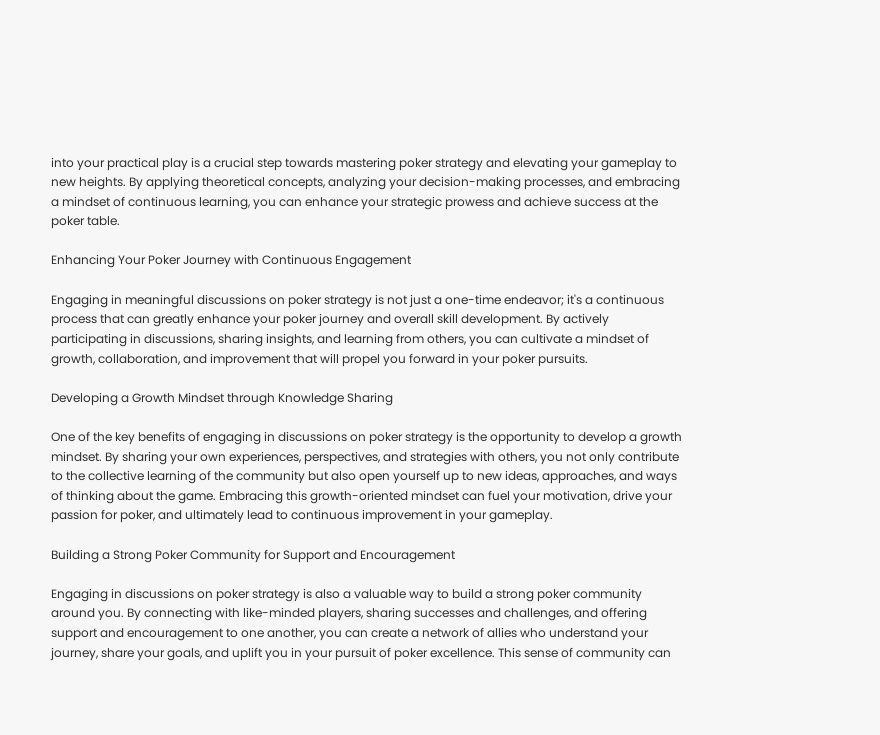into your practical play is a crucial step towards mastering poker strategy and elevating your gameplay to new heights. By applying theoretical concepts, analyzing your decision-making processes, and embracing a mindset of continuous learning, you can enhance your strategic prowess and achieve success at the poker table.

Enhancing Your Poker Journey with Continuous Engagement

Engaging in meaningful discussions on poker strategy is not just a one-time endeavor; it's a continuous process that can greatly enhance your poker journey and overall skill development. By actively participating in discussions, sharing insights, and learning from others, you can cultivate a mindset of growth, collaboration, and improvement that will propel you forward in your poker pursuits.

Developing a Growth Mindset through Knowledge Sharing

One of the key benefits of engaging in discussions on poker strategy is the opportunity to develop a growth mindset. By sharing your own experiences, perspectives, and strategies with others, you not only contribute to the collective learning of the community but also open yourself up to new ideas, approaches, and ways of thinking about the game. Embracing this growth-oriented mindset can fuel your motivation, drive your passion for poker, and ultimately lead to continuous improvement in your gameplay.

Building a Strong Poker Community for Support and Encouragement

Engaging in discussions on poker strategy is also a valuable way to build a strong poker community around you. By connecting with like-minded players, sharing successes and challenges, and offering support and encouragement to one another, you can create a network of allies who understand your journey, share your goals, and uplift you in your pursuit of poker excellence. This sense of community can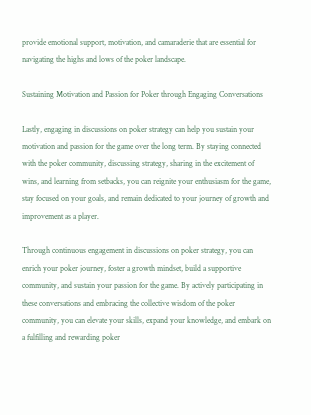provide emotional support, motivation, and camaraderie that are essential for navigating the highs and lows of the poker landscape.

Sustaining Motivation and Passion for Poker through Engaging Conversations

Lastly, engaging in discussions on poker strategy can help you sustain your motivation and passion for the game over the long term. By staying connected with the poker community, discussing strategy, sharing in the excitement of wins, and learning from setbacks, you can reignite your enthusiasm for the game, stay focused on your goals, and remain dedicated to your journey of growth and improvement as a player.

Through continuous engagement in discussions on poker strategy, you can enrich your poker journey, foster a growth mindset, build a supportive community, and sustain your passion for the game. By actively participating in these conversations and embracing the collective wisdom of the poker community, you can elevate your skills, expand your knowledge, and embark on a fulfilling and rewarding poker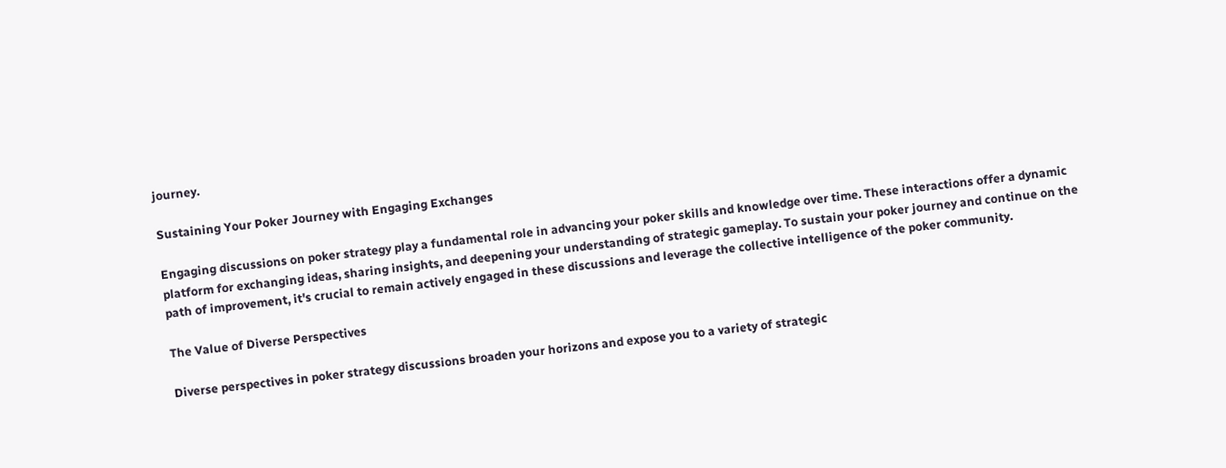journey.

Sustaining Your Poker Journey with Engaging Exchanges

Engaging discussions on poker strategy play a fundamental role in advancing your poker skills and knowledge over time. These interactions offer a dynamic platform for exchanging ideas, sharing insights, and deepening your understanding of strategic gameplay. To sustain your poker journey and continue on the path of improvement, it's crucial to remain actively engaged in these discussions and leverage the collective intelligence of the poker community.

The Value of Diverse Perspectives

Diverse perspectives in poker strategy discussions broaden your horizons and expose you to a variety of strategic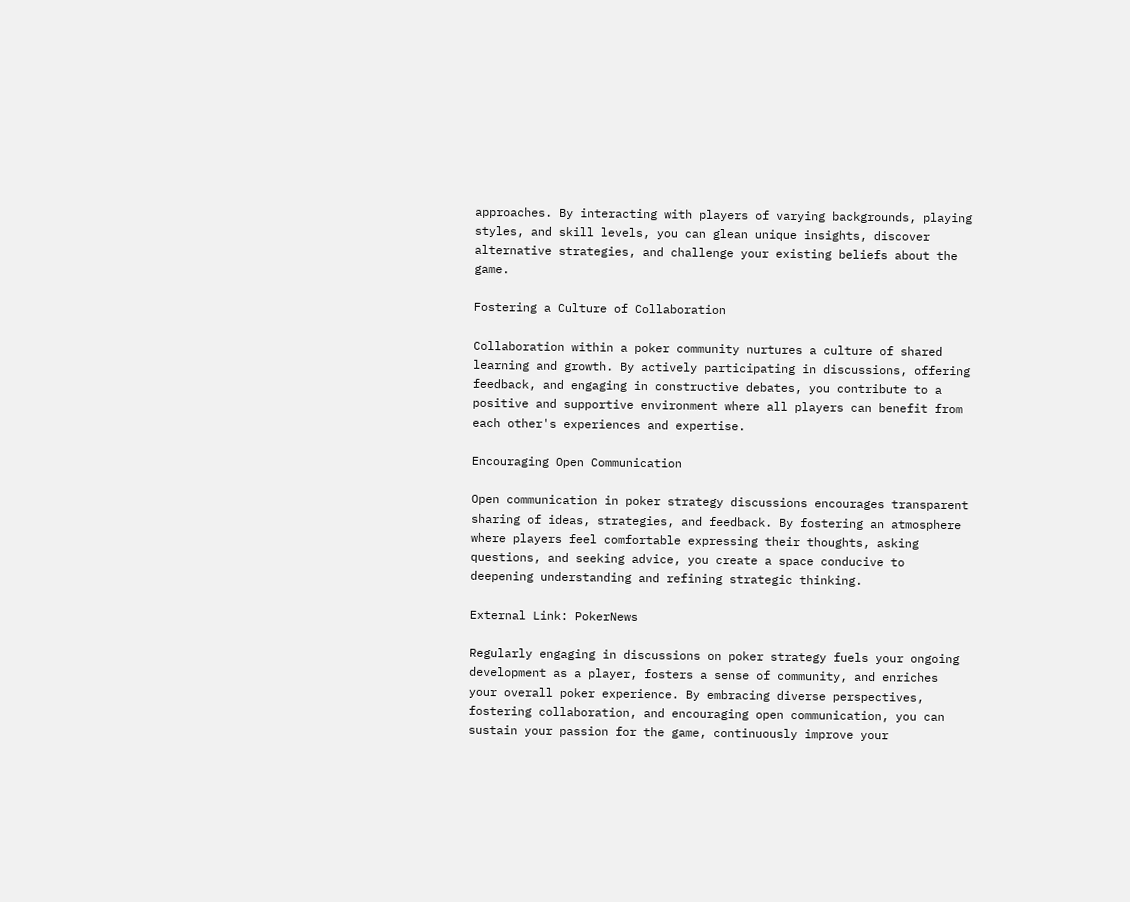approaches. By interacting with players of varying backgrounds, playing styles, and skill levels, you can glean unique insights, discover alternative strategies, and challenge your existing beliefs about the game.

Fostering a Culture of Collaboration

Collaboration within a poker community nurtures a culture of shared learning and growth. By actively participating in discussions, offering feedback, and engaging in constructive debates, you contribute to a positive and supportive environment where all players can benefit from each other's experiences and expertise.

Encouraging Open Communication

Open communication in poker strategy discussions encourages transparent sharing of ideas, strategies, and feedback. By fostering an atmosphere where players feel comfortable expressing their thoughts, asking questions, and seeking advice, you create a space conducive to deepening understanding and refining strategic thinking.

External Link: PokerNews

Regularly engaging in discussions on poker strategy fuels your ongoing development as a player, fosters a sense of community, and enriches your overall poker experience. By embracing diverse perspectives, fostering collaboration, and encouraging open communication, you can sustain your passion for the game, continuously improve your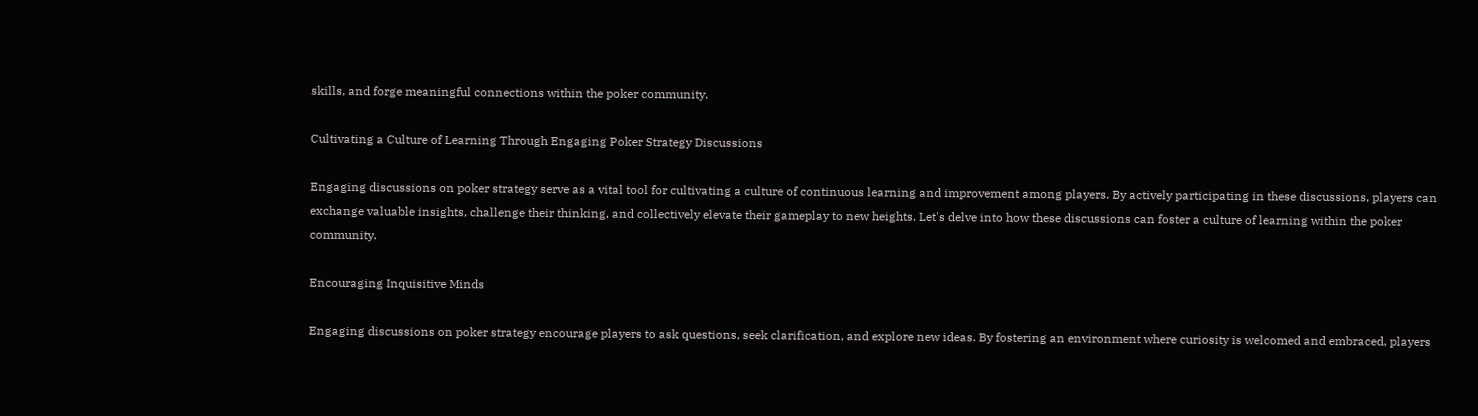skills, and forge meaningful connections within the poker community.

Cultivating a Culture of Learning Through Engaging Poker Strategy Discussions

Engaging discussions on poker strategy serve as a vital tool for cultivating a culture of continuous learning and improvement among players. By actively participating in these discussions, players can exchange valuable insights, challenge their thinking, and collectively elevate their gameplay to new heights. Let's delve into how these discussions can foster a culture of learning within the poker community.

Encouraging Inquisitive Minds

Engaging discussions on poker strategy encourage players to ask questions, seek clarification, and explore new ideas. By fostering an environment where curiosity is welcomed and embraced, players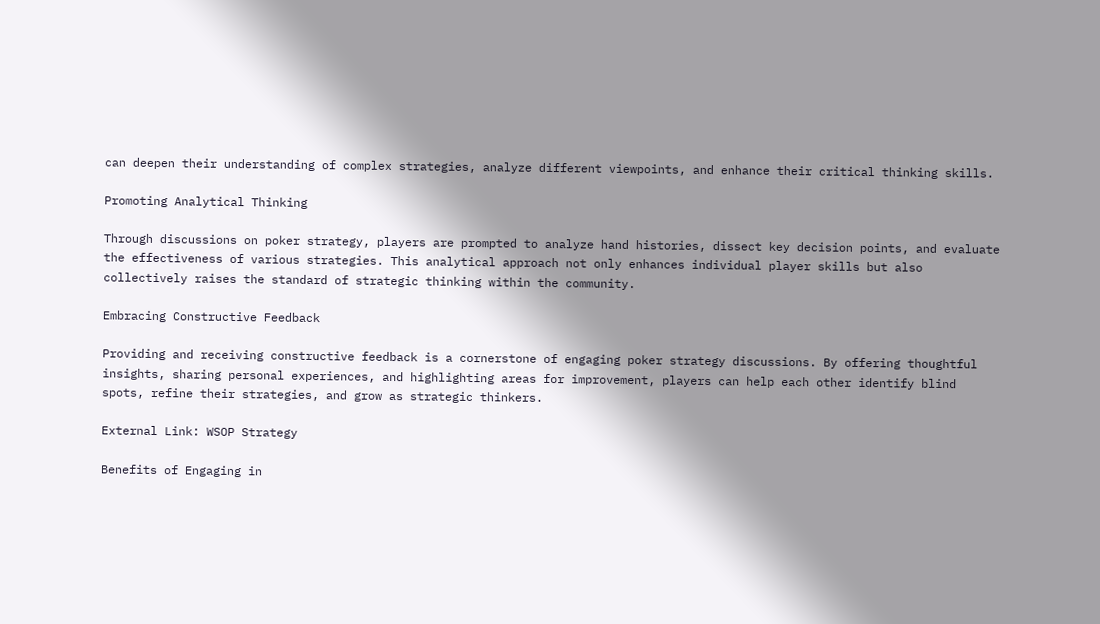can deepen their understanding of complex strategies, analyze different viewpoints, and enhance their critical thinking skills.

Promoting Analytical Thinking

Through discussions on poker strategy, players are prompted to analyze hand histories, dissect key decision points, and evaluate the effectiveness of various strategies. This analytical approach not only enhances individual player skills but also collectively raises the standard of strategic thinking within the community.

Embracing Constructive Feedback

Providing and receiving constructive feedback is a cornerstone of engaging poker strategy discussions. By offering thoughtful insights, sharing personal experiences, and highlighting areas for improvement, players can help each other identify blind spots, refine their strategies, and grow as strategic thinkers.

External Link: WSOP Strategy

Benefits of Engaging in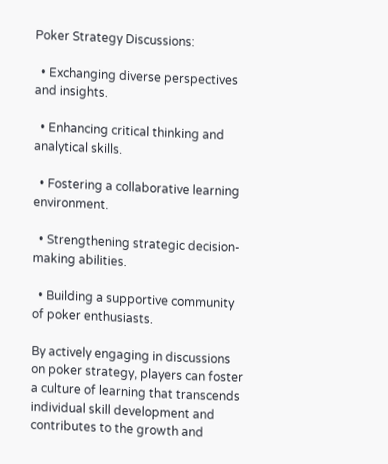Poker Strategy Discussions:

  • Exchanging diverse perspectives and insights.

  • Enhancing critical thinking and analytical skills.

  • Fostering a collaborative learning environment.

  • Strengthening strategic decision-making abilities.

  • Building a supportive community of poker enthusiasts.

By actively engaging in discussions on poker strategy, players can foster a culture of learning that transcends individual skill development and contributes to the growth and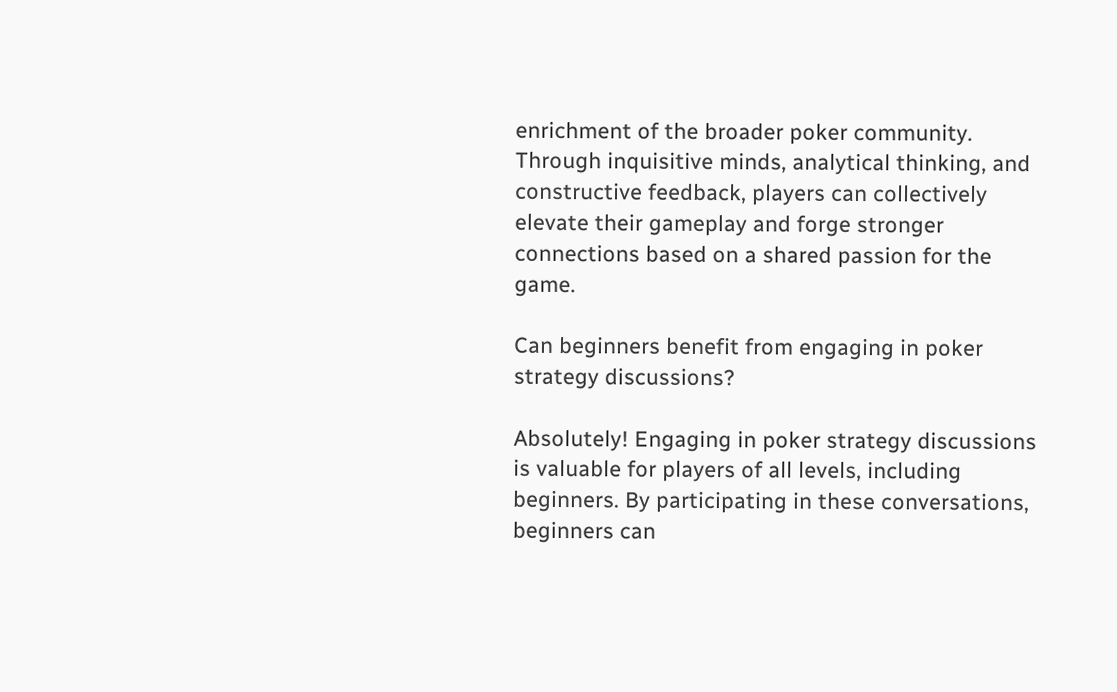enrichment of the broader poker community. Through inquisitive minds, analytical thinking, and constructive feedback, players can collectively elevate their gameplay and forge stronger connections based on a shared passion for the game.

Can beginners benefit from engaging in poker strategy discussions?

Absolutely! Engaging in poker strategy discussions is valuable for players of all levels, including beginners. By participating in these conversations, beginners can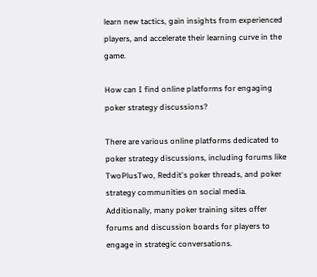learn new tactics, gain insights from experienced players, and accelerate their learning curve in the game.

How can I find online platforms for engaging poker strategy discussions?

There are various online platforms dedicated to poker strategy discussions, including forums like TwoPlusTwo, Reddit's poker threads, and poker strategy communities on social media. Additionally, many poker training sites offer forums and discussion boards for players to engage in strategic conversations.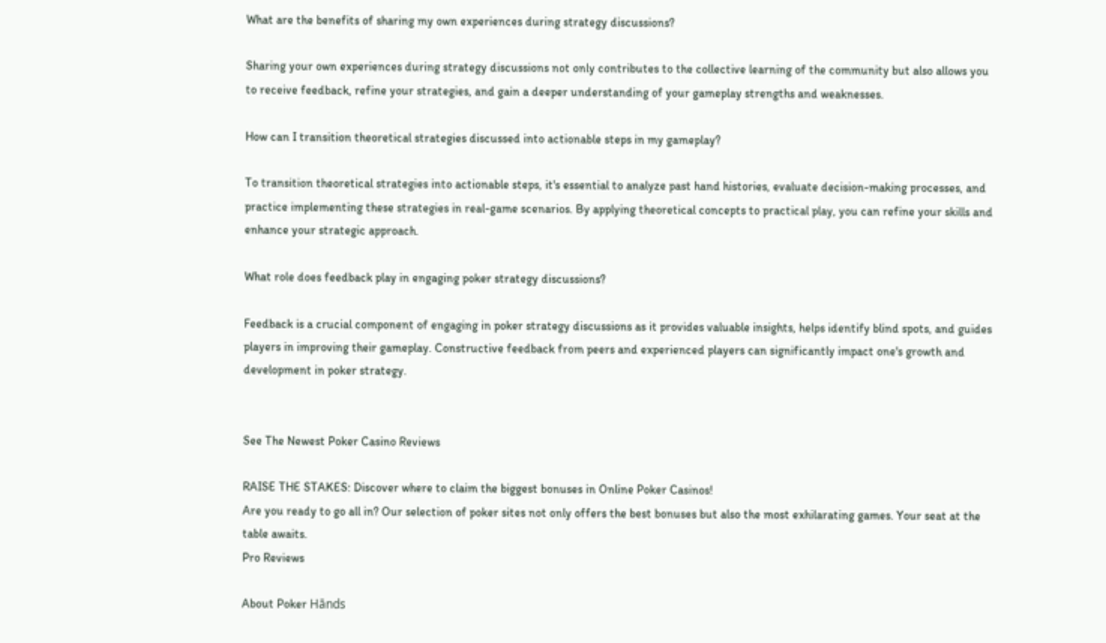What are the benefits of sharing my own experiences during strategy discussions?

Sharing your own experiences during strategy discussions not only contributes to the collective learning of the community but also allows you to receive feedback, refine your strategies, and gain a deeper understanding of your gameplay strengths and weaknesses.

How can I transition theoretical strategies discussed into actionable steps in my gameplay?

To transition theoretical strategies into actionable steps, it's essential to analyze past hand histories, evaluate decision-making processes, and practice implementing these strategies in real-game scenarios. By applying theoretical concepts to practical play, you can refine your skills and enhance your strategic approach.

What role does feedback play in engaging poker strategy discussions?

Feedback is a crucial component of engaging in poker strategy discussions as it provides valuable insights, helps identify blind spots, and guides players in improving their gameplay. Constructive feedback from peers and experienced players can significantly impact one's growth and development in poker strategy.


See The Newest Poker Casino Reviews

RAISE THE STAKES: Discover where to claim the biggest bonuses in Online Poker Casinos!
Are you ready to go all in? Our selection of poker sites not only offers the best bonuses but also the most exhilarating games. Your seat at the table awaits.
Pro Reviews

About Poker Hānds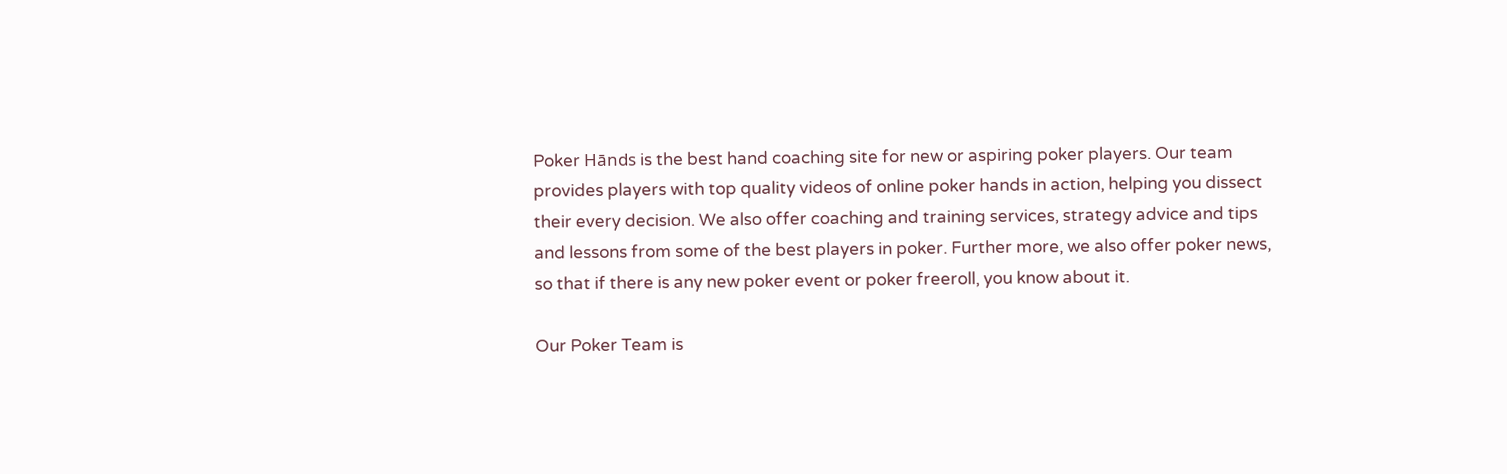Poker Hānds is the best hand coaching site for new or aspiring poker players. Our team provides players with top quality videos of online poker hands in action, helping you dissect their every decision. We also offer coaching and training services, strategy advice and tips and lessons from some of the best players in poker. Further more, we also offer poker news, so that if there is any new poker event or poker freeroll, you know about it.

Our Poker Team is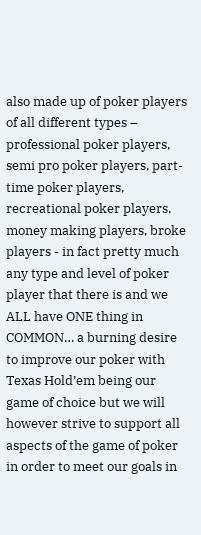also made up of poker players of all different types – professional poker players, semi pro poker players, part-time poker players, recreational poker players, money making players, broke players - in fact pretty much any type and level of poker player that there is and we ALL have ONE thing in COMMON… a burning desire to improve our poker with Texas Hold’em being our game of choice but we will however strive to support all aspects of the game of poker in order to meet our goals in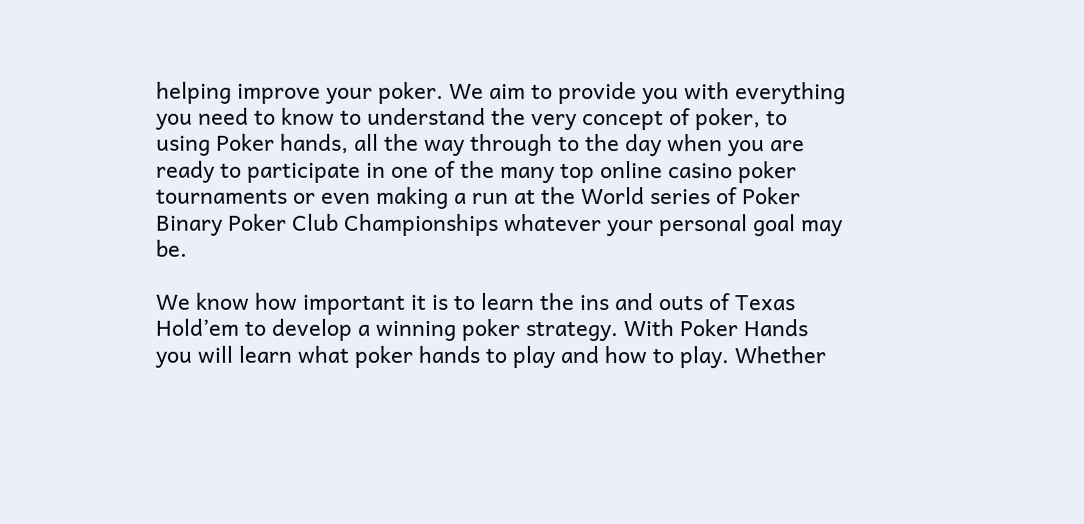helping improve your poker. We aim to provide you with everything you need to know to understand the very concept of poker, to using Poker hands, all the way through to the day when you are ready to participate in one of the many top online casino poker tournaments or even making a run at the World series of Poker Binary Poker Club Championships whatever your personal goal may be.

We know how important it is to learn the ins and outs of Texas Hold’em to develop a winning poker strategy. With Poker Hands you will learn what poker hands to play and how to play. Whether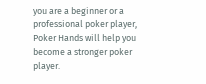you are a beginner or a professional poker player, Poker Hands will help you become a stronger poker player.